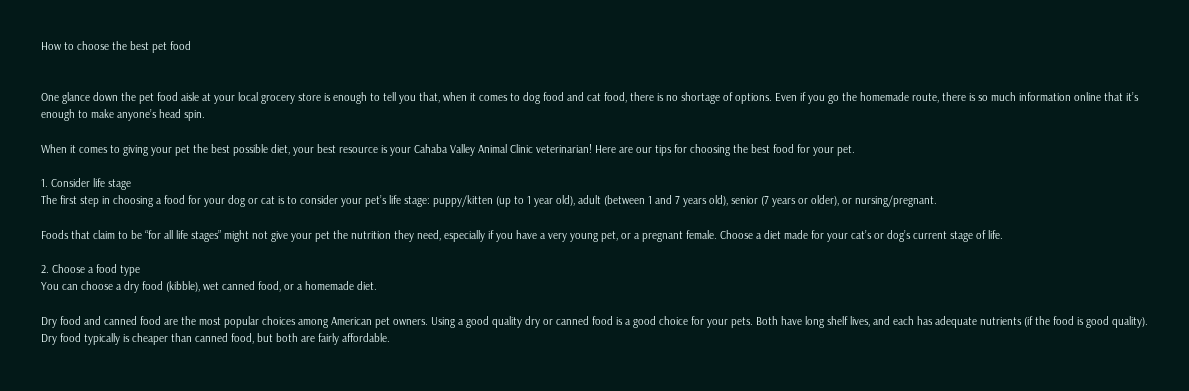How to choose the best pet food


One glance down the pet food aisle at your local grocery store is enough to tell you that, when it comes to dog food and cat food, there is no shortage of options. Even if you go the homemade route, there is so much information online that it’s enough to make anyone’s head spin.

When it comes to giving your pet the best possible diet, your best resource is your Cahaba Valley Animal Clinic veterinarian! Here are our tips for choosing the best food for your pet.

1. Consider life stage
The first step in choosing a food for your dog or cat is to consider your pet’s life stage: puppy/kitten (up to 1 year old), adult (between 1 and 7 years old), senior (7 years or older), or nursing/pregnant.

Foods that claim to be “for all life stages” might not give your pet the nutrition they need, especially if you have a very young pet, or a pregnant female. Choose a diet made for your cat’s or dog’s current stage of life.

2. Choose a food type
You can choose a dry food (kibble), wet canned food, or a homemade diet.

Dry food and canned food are the most popular choices among American pet owners. Using a good quality dry or canned food is a good choice for your pets. Both have long shelf lives, and each has adequate nutrients (if the food is good quality). Dry food typically is cheaper than canned food, but both are fairly affordable.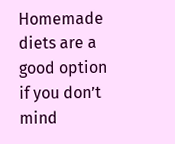Homemade diets are a good option if you don’t mind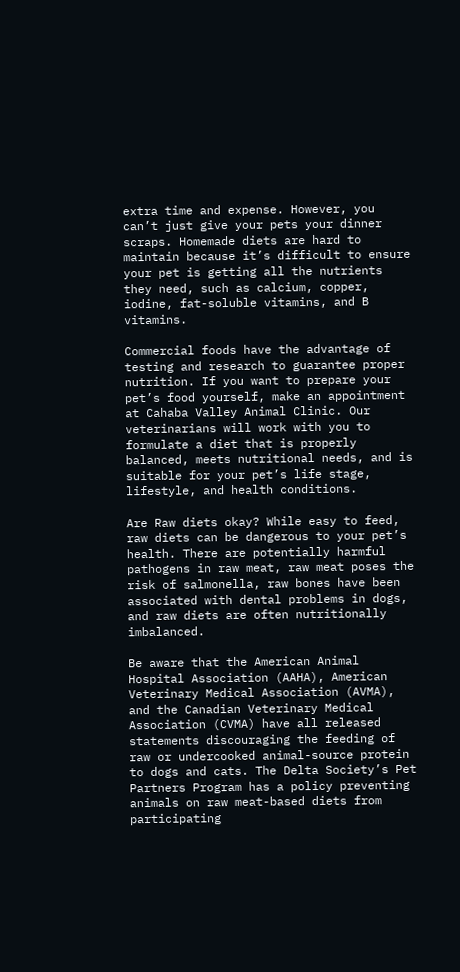extra time and expense. However, you can’t just give your pets your dinner scraps. Homemade diets are hard to maintain because it’s difficult to ensure your pet is getting all the nutrients they need, such as calcium, copper, iodine, fat-soluble vitamins, and B vitamins.

Commercial foods have the advantage of testing and research to guarantee proper nutrition. If you want to prepare your pet’s food yourself, make an appointment at Cahaba Valley Animal Clinic. Our veterinarians will work with you to formulate a diet that is properly balanced, meets nutritional needs, and is suitable for your pet’s life stage, lifestyle, and health conditions.

Are Raw diets okay? While easy to feed, raw diets can be dangerous to your pet’s health. There are potentially harmful pathogens in raw meat, raw meat poses the risk of salmonella, raw bones have been associated with dental problems in dogs, and raw diets are often nutritionally imbalanced.

Be aware that the American Animal Hospital Association (AAHA), American Veterinary Medical Association (AVMA), and the Canadian Veterinary Medical Association (CVMA) have all released statements discouraging the feeding of raw or undercooked animal-source protein to dogs and cats. The Delta Society’s Pet Partners Program has a policy preventing animals on raw meat-based diets from participating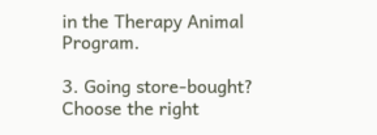in the Therapy Animal Program.

3. Going store-bought? Choose the right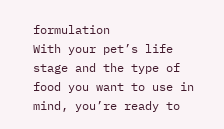formulation
With your pet’s life stage and the type of food you want to use in mind, you’re ready to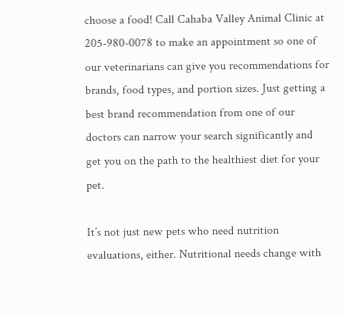choose a food! Call Cahaba Valley Animal Clinic at 205-980-0078 to make an appointment so one of our veterinarians can give you recommendations for brands, food types, and portion sizes. Just getting a best brand recommendation from one of our doctors can narrow your search significantly and get you on the path to the healthiest diet for your pet.

It’s not just new pets who need nutrition evaluations, either. Nutritional needs change with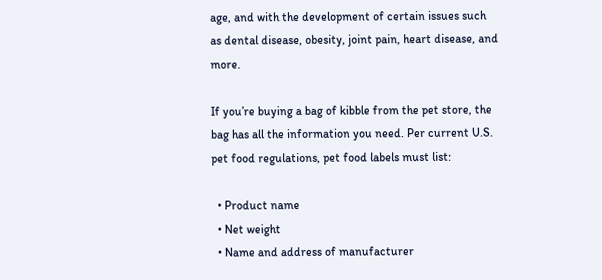age, and with the development of certain issues such as dental disease, obesity, joint pain, heart disease, and more.

If you’re buying a bag of kibble from the pet store, the bag has all the information you need. Per current U.S. pet food regulations, pet food labels must list:

  • Product name
  • Net weight
  • Name and address of manufacturer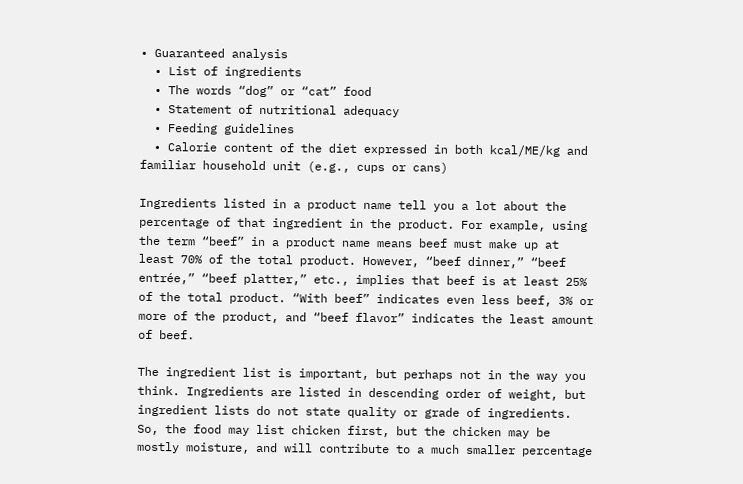• Guaranteed analysis
  • List of ingredients
  • The words “dog” or “cat” food
  • Statement of nutritional adequacy
  • Feeding guidelines
  • Calorie content of the diet expressed in both kcal/ME/kg and familiar household unit (e.g., cups or cans)

Ingredients listed in a product name tell you a lot about the percentage of that ingredient in the product. For example, using the term “beef” in a product name means beef must make up at least 70% of the total product. However, “beef dinner,” “beef entrée,” “beef platter,” etc., implies that beef is at least 25% of the total product. “With beef” indicates even less beef, 3% or more of the product, and “beef flavor” indicates the least amount of beef.

The ingredient list is important, but perhaps not in the way you think. Ingredients are listed in descending order of weight, but ingredient lists do not state quality or grade of ingredients. So, the food may list chicken first, but the chicken may be mostly moisture, and will contribute to a much smaller percentage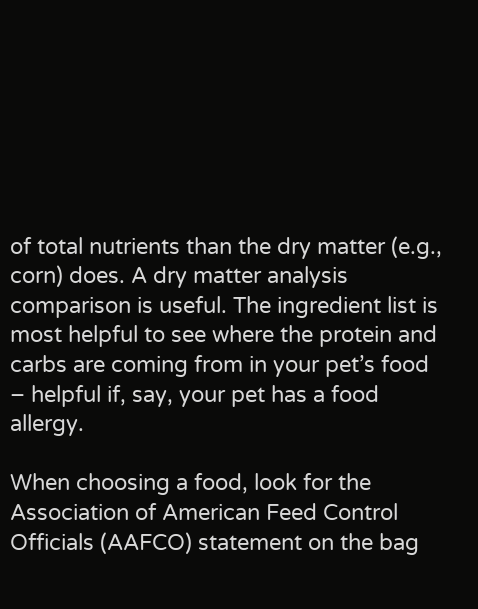of total nutrients than the dry matter (e.g., corn) does. A dry matter analysis comparison is useful. The ingredient list is most helpful to see where the protein and carbs are coming from in your pet’s food – helpful if, say, your pet has a food allergy.

When choosing a food, look for the Association of American Feed Control Officials (AAFCO) statement on the bag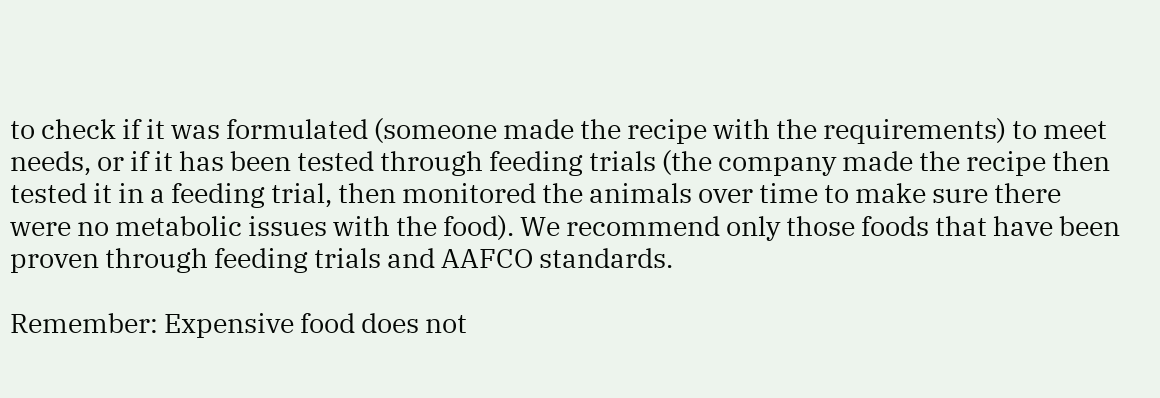to check if it was formulated (someone made the recipe with the requirements) to meet needs, or if it has been tested through feeding trials (the company made the recipe then tested it in a feeding trial, then monitored the animals over time to make sure there were no metabolic issues with the food). We recommend only those foods that have been proven through feeding trials and AAFCO standards.

Remember: Expensive food does not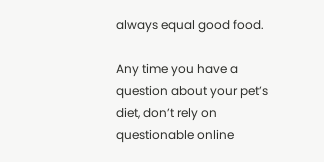always equal good food.

Any time you have a question about your pet’s diet, don’t rely on questionable online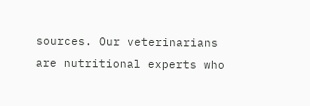sources. Our veterinarians are nutritional experts who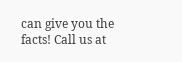can give you the facts! Call us at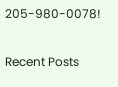205-980-0078!

Recent Posts